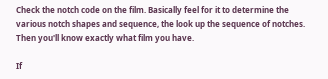Check the notch code on the film. Basically feel for it to determine the various notch shapes and sequence, the look up the sequence of notches. Then you'll know exactly what film you have.

If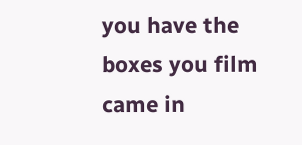you have the boxes you film came in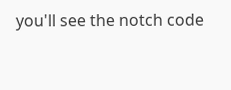you'll see the notch code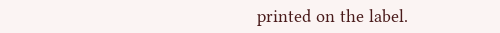printed on the label.